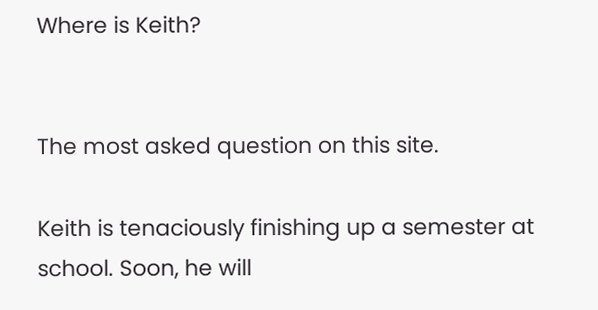Where is Keith?


The most asked question on this site.

Keith is tenaciously finishing up a semester at school. Soon, he will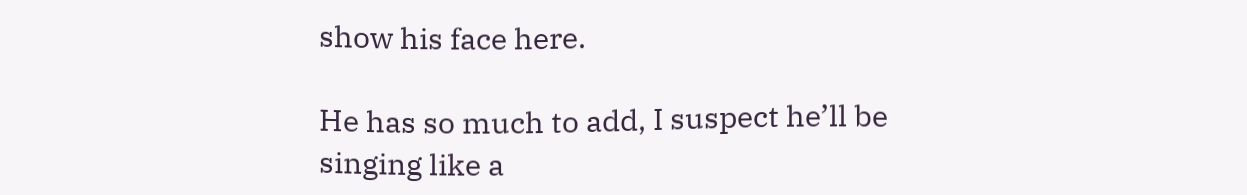show his face here.

He has so much to add, I suspect he’ll be singing like a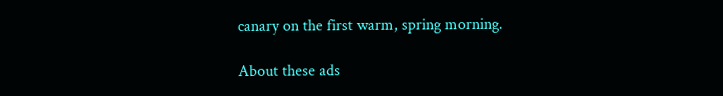canary on the first warm, spring morning.

About these ads